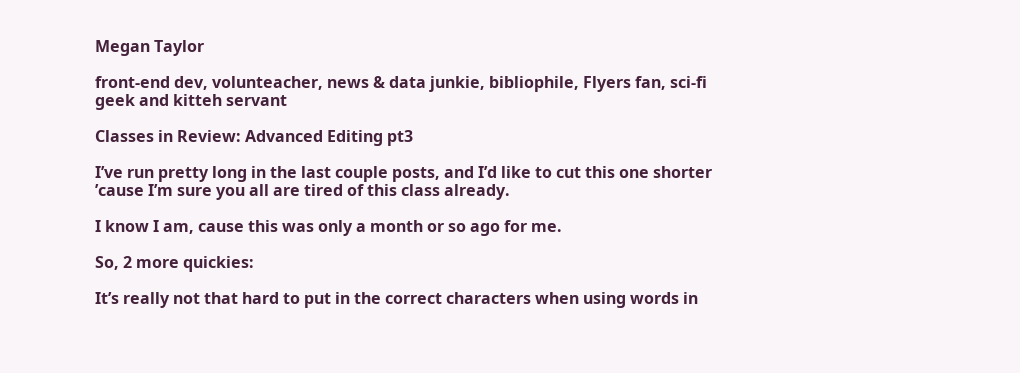Megan Taylor

front-end dev, volunteacher, news & data junkie, bibliophile, Flyers fan, sci-fi geek and kitteh servant

Classes in Review: Advanced Editing pt3

I’ve run pretty long in the last couple posts, and I’d like to cut this one shorter ’cause I’m sure you all are tired of this class already.

I know I am, cause this was only a month or so ago for me.

So, 2 more quickies:

It’s really not that hard to put in the correct characters when using words in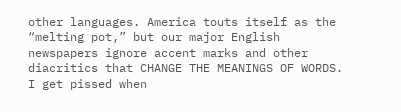other languages. America touts itself as the “melting pot,” but our major English newspapers ignore accent marks and other diacritics that CHANGE THE MEANINGS OF WORDS. I get pissed when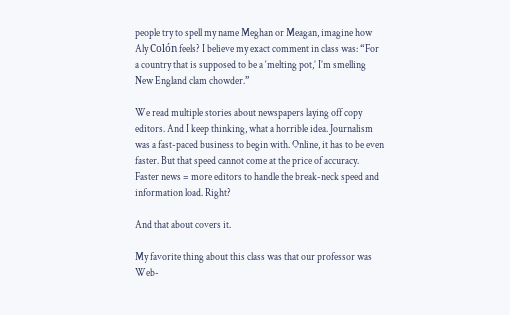people try to spell my name Meghan or Meagan, imagine how Aly Colón feels? I believe my exact comment in class was: “For a country that is supposed to be a ‘melting pot,’ I’m smelling New England clam chowder.”

We read multiple stories about newspapers laying off copy editors. And I keep thinking, what a horrible idea. Journalism was a fast-paced business to begin with. Online, it has to be even faster. But that speed cannot come at the price of accuracy. Faster news = more editors to handle the break-neck speed and information load. Right?

And that about covers it.

My favorite thing about this class was that our professor was Web-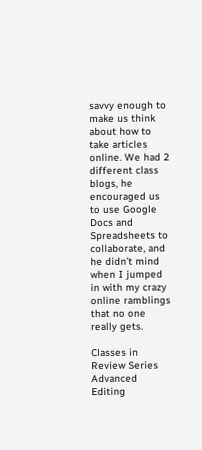savvy enough to make us think about how to take articles online. We had 2 different class blogs, he encouraged us to use Google Docs and Spreadsheets to collaborate, and he didn’t mind when I jumped in with my crazy online ramblings that no one really gets.

Classes in Review Series
Advanced Editing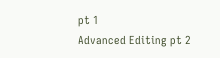pt 1
Advanced Editing pt 2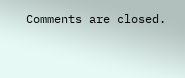Comments are closed.